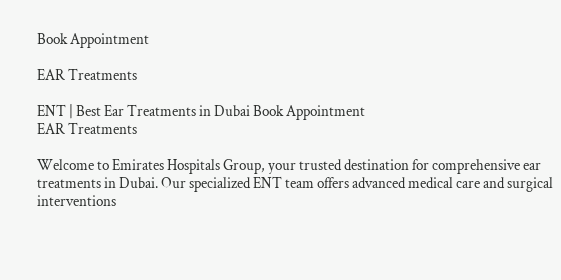Book Appointment

EAR Treatments

ENT | Best Ear Treatments in Dubai Book Appointment
EAR Treatments

Welcome to Emirates Hospitals Group, your trusted destination for comprehensive ear treatments in Dubai. Our specialized ENT team offers advanced medical care and surgical interventions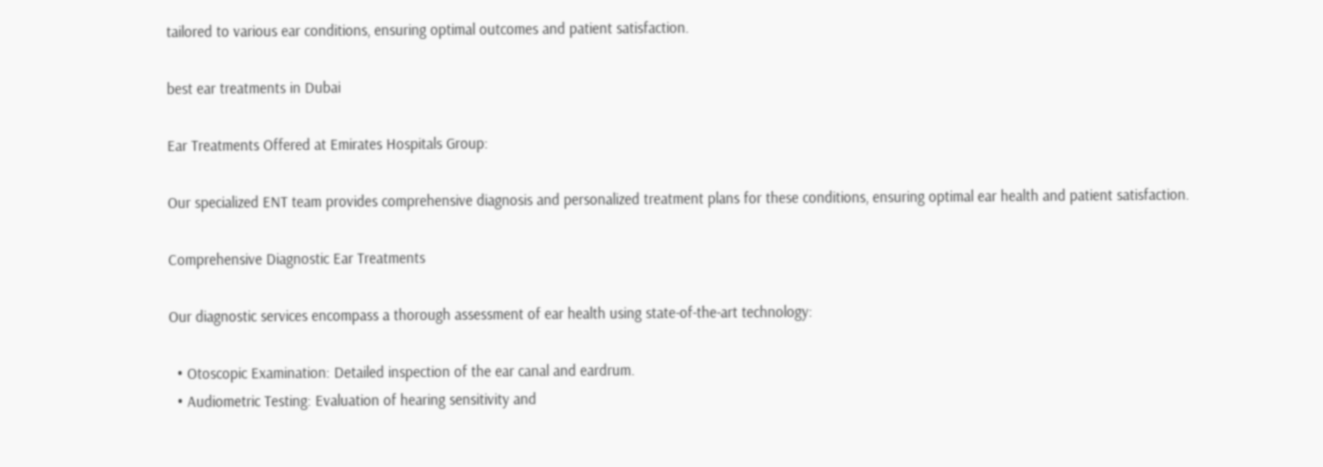tailored to various ear conditions, ensuring optimal outcomes and patient satisfaction.

best ear treatments in Dubai

Ear Treatments Offered at Emirates Hospitals Group:

Our specialized ENT team provides comprehensive diagnosis and personalized treatment plans for these conditions, ensuring optimal ear health and patient satisfaction.

Comprehensive Diagnostic Ear Treatments

Our diagnostic services encompass a thorough assessment of ear health using state-of-the-art technology:

  • Otoscopic Examination: Detailed inspection of the ear canal and eardrum.
  • Audiometric Testing: Evaluation of hearing sensitivity and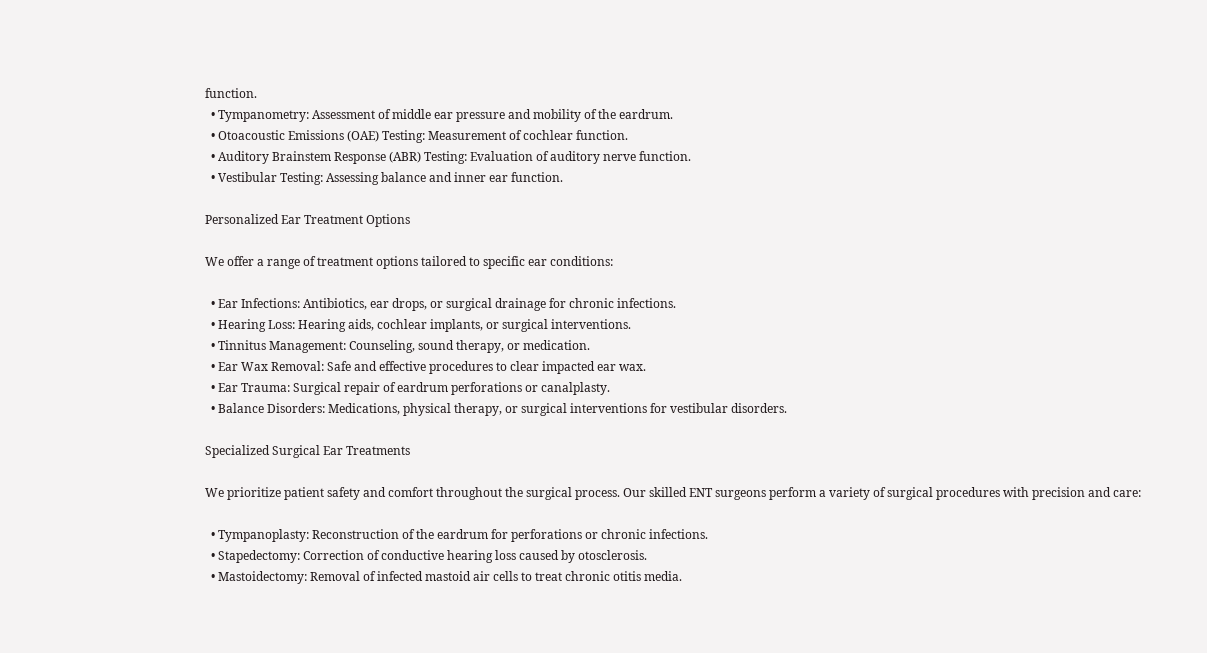function.
  • Tympanometry: Assessment of middle ear pressure and mobility of the eardrum.
  • Otoacoustic Emissions (OAE) Testing: Measurement of cochlear function.
  • Auditory Brainstem Response (ABR) Testing: Evaluation of auditory nerve function.
  • Vestibular Testing: Assessing balance and inner ear function.

Personalized Ear Treatment Options

We offer a range of treatment options tailored to specific ear conditions:

  • Ear Infections: Antibiotics, ear drops, or surgical drainage for chronic infections.
  • Hearing Loss: Hearing aids, cochlear implants, or surgical interventions.
  • Tinnitus Management: Counseling, sound therapy, or medication.
  • Ear Wax Removal: Safe and effective procedures to clear impacted ear wax.
  • Ear Trauma: Surgical repair of eardrum perforations or canalplasty.
  • Balance Disorders: Medications, physical therapy, or surgical interventions for vestibular disorders.

Specialized Surgical Ear Treatments

We prioritize patient safety and comfort throughout the surgical process. Our skilled ENT surgeons perform a variety of surgical procedures with precision and care:

  • Tympanoplasty: Reconstruction of the eardrum for perforations or chronic infections.
  • Stapedectomy: Correction of conductive hearing loss caused by otosclerosis.
  • Mastoidectomy: Removal of infected mastoid air cells to treat chronic otitis media.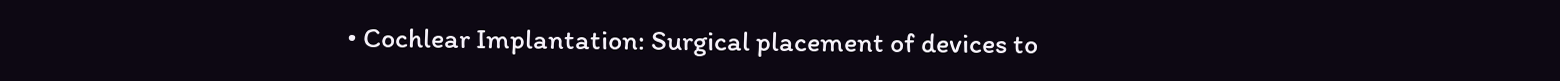• Cochlear Implantation: Surgical placement of devices to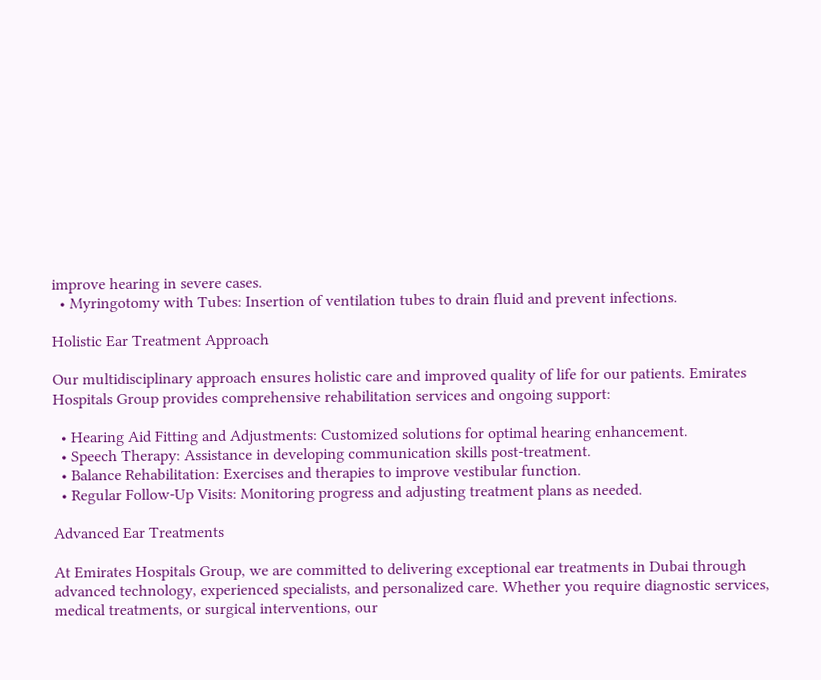improve hearing in severe cases.
  • Myringotomy with Tubes: Insertion of ventilation tubes to drain fluid and prevent infections.

Holistic Ear Treatment Approach

Our multidisciplinary approach ensures holistic care and improved quality of life for our patients. Emirates Hospitals Group provides comprehensive rehabilitation services and ongoing support:

  • Hearing Aid Fitting and Adjustments: Customized solutions for optimal hearing enhancement.
  • Speech Therapy: Assistance in developing communication skills post-treatment.
  • Balance Rehabilitation: Exercises and therapies to improve vestibular function.
  • Regular Follow-Up Visits: Monitoring progress and adjusting treatment plans as needed.

Advanced Ear Treatments

At Emirates Hospitals Group, we are committed to delivering exceptional ear treatments in Dubai through advanced technology, experienced specialists, and personalized care. Whether you require diagnostic services, medical treatments, or surgical interventions, our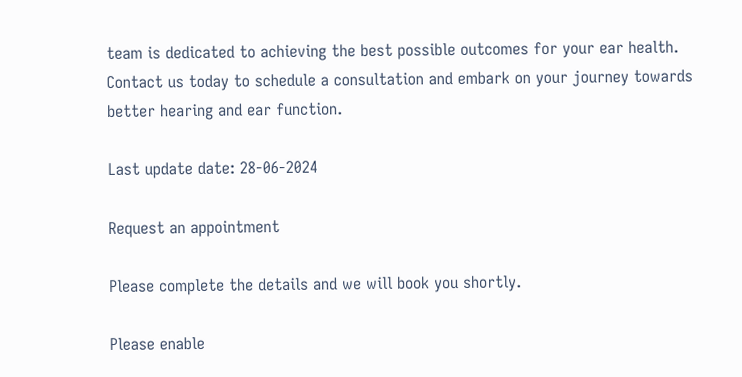team is dedicated to achieving the best possible outcomes for your ear health. Contact us today to schedule a consultation and embark on your journey towards better hearing and ear function.

Last update date: 28-06-2024

Request an appointment

Please complete the details and we will book you shortly.

Please enable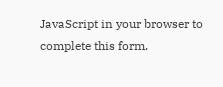JavaScript in your browser to complete this form.